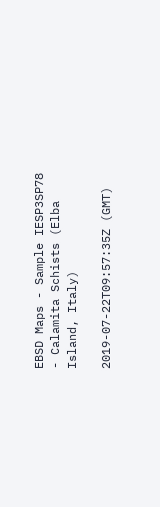EBSD Maps - Sample IESP3SP78 - Calamita Schists (Elba Island, Italy)

2019-07-22T09:57:35Z (GMT)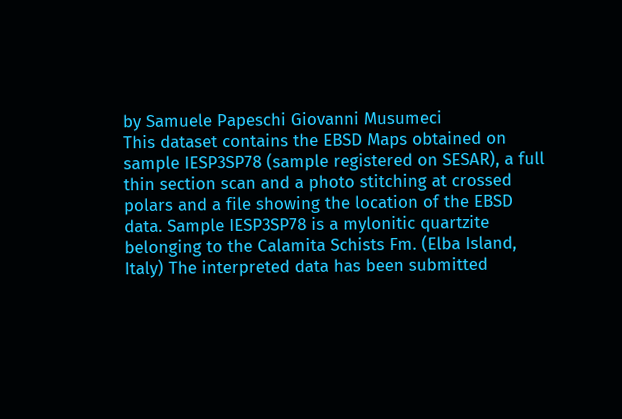by Samuele Papeschi Giovanni Musumeci
This dataset contains the EBSD Maps obtained on sample IESP3SP78 (sample registered on SESAR), a full thin section scan and a photo stitching at crossed polars and a file showing the location of the EBSD data. Sample IESP3SP78 is a mylonitic quartzite belonging to the Calamita Schists Fm. (Elba Island, Italy) The interpreted data has been submitted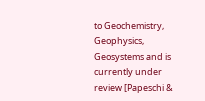to Geochemistry, Geophysics, Geosystems and is currently under review [Papeschi &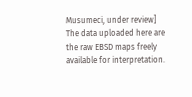Musumeci, under review] The data uploaded here are the raw EBSD maps freely available for interpretation.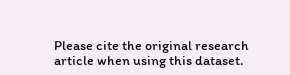Please cite the original research article when using this dataset.